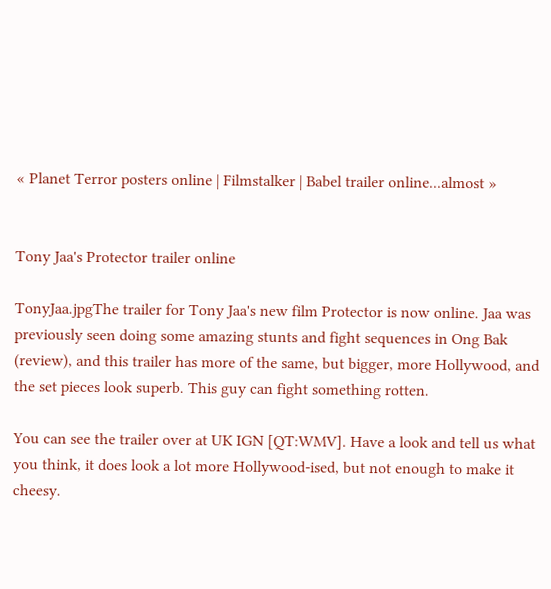« Planet Terror posters online | Filmstalker | Babel trailer online...almost »


Tony Jaa's Protector trailer online

TonyJaa.jpgThe trailer for Tony Jaa's new film Protector is now online. Jaa was previously seen doing some amazing stunts and fight sequences in Ong Bak (review), and this trailer has more of the same, but bigger, more Hollywood, and the set pieces look superb. This guy can fight something rotten.

You can see the trailer over at UK IGN [QT:WMV]. Have a look and tell us what you think, it does look a lot more Hollywood-ised, but not enough to make it cheesy.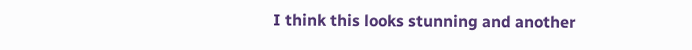I think this looks stunning and another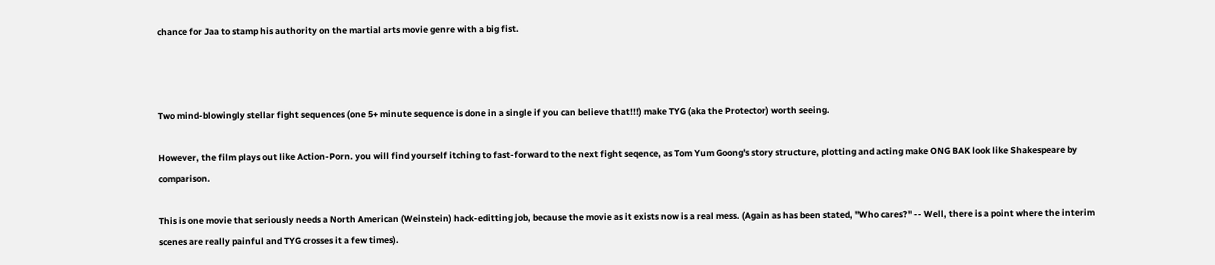chance for Jaa to stamp his authority on the martial arts movie genre with a big fist.



Two mind-blowingly stellar fight sequences (one 5+ minute sequence is done in a single if you can believe that!!!) make TYG (aka the Protector) worth seeing.

However, the film plays out like Action-Porn. you will find yourself itching to fast-forward to the next fight seqence, as Tom Yum Goong's story structure, plotting and acting make ONG BAK look like Shakespeare by comparison.

This is one movie that seriously needs a North American (Weinstein) hack-editting job, because the movie as it exists now is a real mess. (Again as has been stated, "Who cares?" -- Well, there is a point where the interim scenes are really painful and TYG crosses it a few times).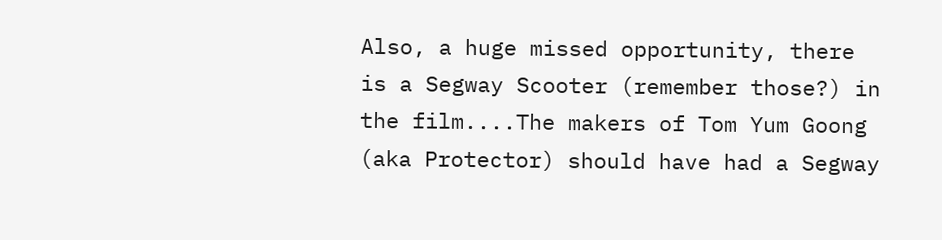Also, a huge missed opportunity, there is a Segway Scooter (remember those?) in the film....The makers of Tom Yum Goong (aka Protector) should have had a Segway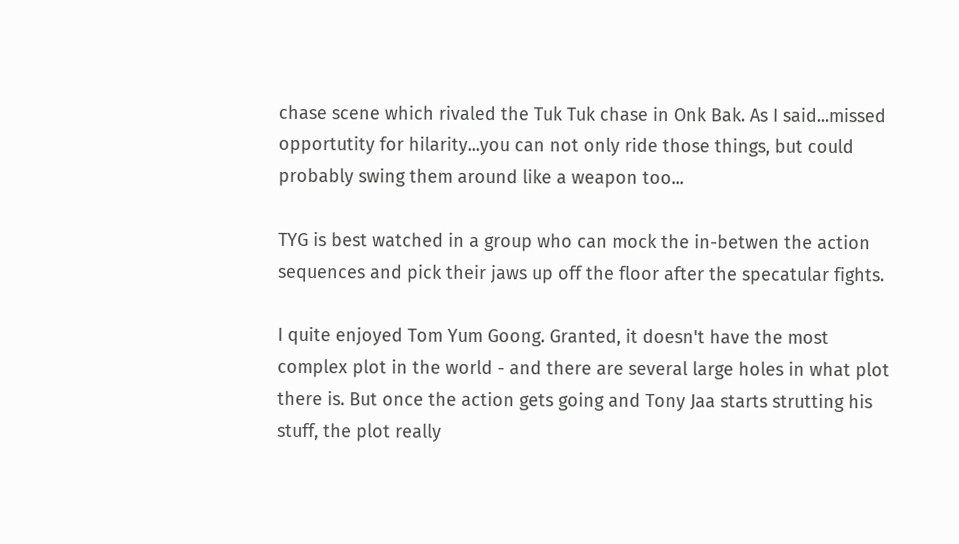chase scene which rivaled the Tuk Tuk chase in Onk Bak. As I said...missed opportutity for hilarity...you can not only ride those things, but could probably swing them around like a weapon too...

TYG is best watched in a group who can mock the in-betwen the action sequences and pick their jaws up off the floor after the specatular fights.

I quite enjoyed Tom Yum Goong. Granted, it doesn't have the most complex plot in the world - and there are several large holes in what plot there is. But once the action gets going and Tony Jaa starts strutting his stuff, the plot really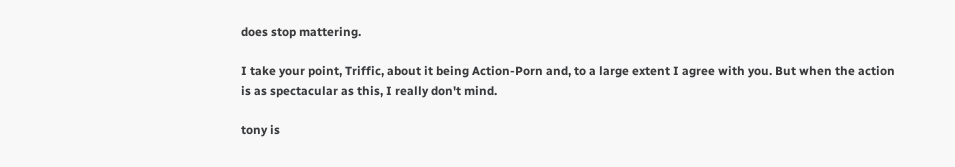does stop mattering.

I take your point, Triffic, about it being Action-Porn and, to a large extent I agree with you. But when the action is as spectacular as this, I really don't mind.

tony is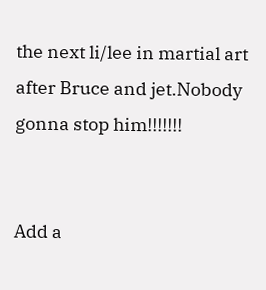the next li/lee in martial art after Bruce and jet.Nobody gonna stop him!!!!!!!


Add a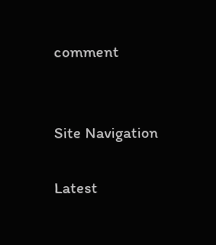comment


Site Navigation

Latest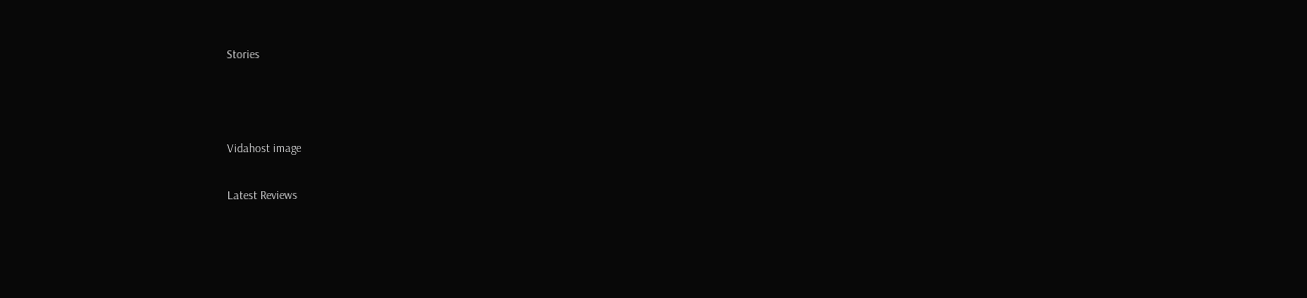Stories



Vidahost image

Latest Reviews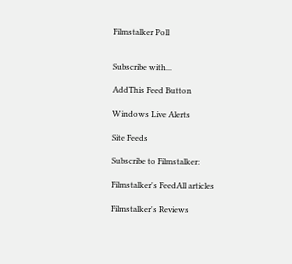Filmstalker Poll


Subscribe with...

AddThis Feed Button

Windows Live Alerts

Site Feeds

Subscribe to Filmstalker:

Filmstalker's FeedAll articles

Filmstalker's Reviews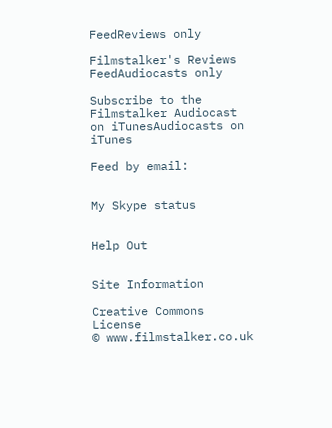FeedReviews only

Filmstalker's Reviews FeedAudiocasts only

Subscribe to the Filmstalker Audiocast on iTunesAudiocasts on iTunes

Feed by email:


My Skype status


Help Out


Site Information

Creative Commons License
© www.filmstalker.co.uk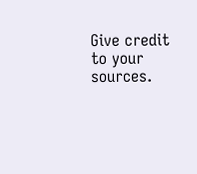Give credit to your sources.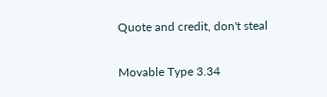Quote and credit, don't steal

Movable Type 3.34